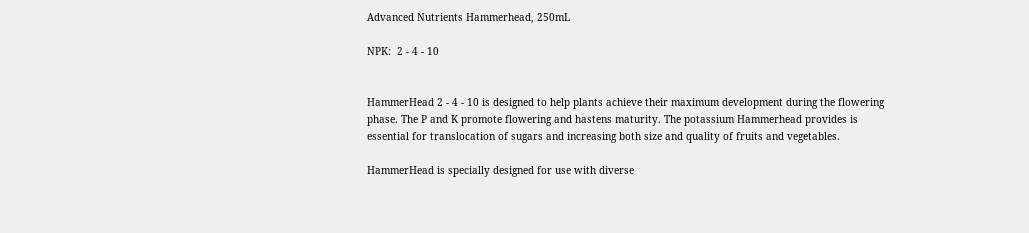Advanced Nutrients Hammerhead, 250mL

NPK:  2 - 4 - 10


HammerHead 2 - 4 - 10 is designed to help plants achieve their maximum development during the flowering phase. The P and K promote flowering and hastens maturity. The potassium Hammerhead provides is essential for translocation of sugars and increasing both size and quality of fruits and vegetables.

HammerHead is specially designed for use with diverse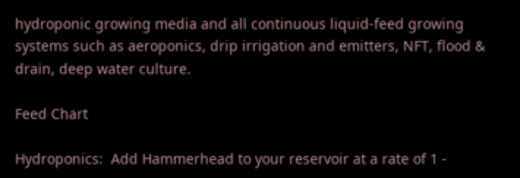hydroponic growing media and all continuous liquid-feed growing systems such as aeroponics, drip irrigation and emitters, NFT, flood & drain, deep water culture.

Feed Chart

Hydroponics:  Add Hammerhead to your reservoir at a rate of 1 -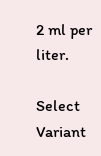2 ml per liter.

Select Variant